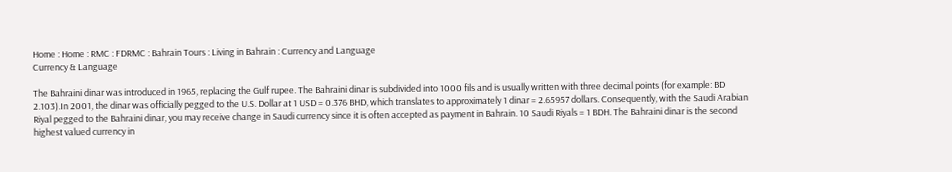Home : Home : RMC : FDRMC : Bahrain Tours : Living in Bahrain : Currency and Language
Currency & Language

The Bahraini dinar was introduced in 1965, replacing the Gulf rupee. The Bahraini dinar is subdivided into 1000 fils and is usually written with three decimal points (for example: BD 2.103).In 2001, the dinar was officially pegged to the U.S. Dollar at 1 USD = 0.376 BHD, which translates to approximately 1 dinar = 2.65957 dollars. Consequently, with the Saudi Arabian Riyal pegged to the Bahraini dinar, you may receive change in Saudi currency since it is often accepted as payment in Bahrain. 10 Saudi Riyals = 1 BDH. The Bahraini dinar is the second highest valued currency in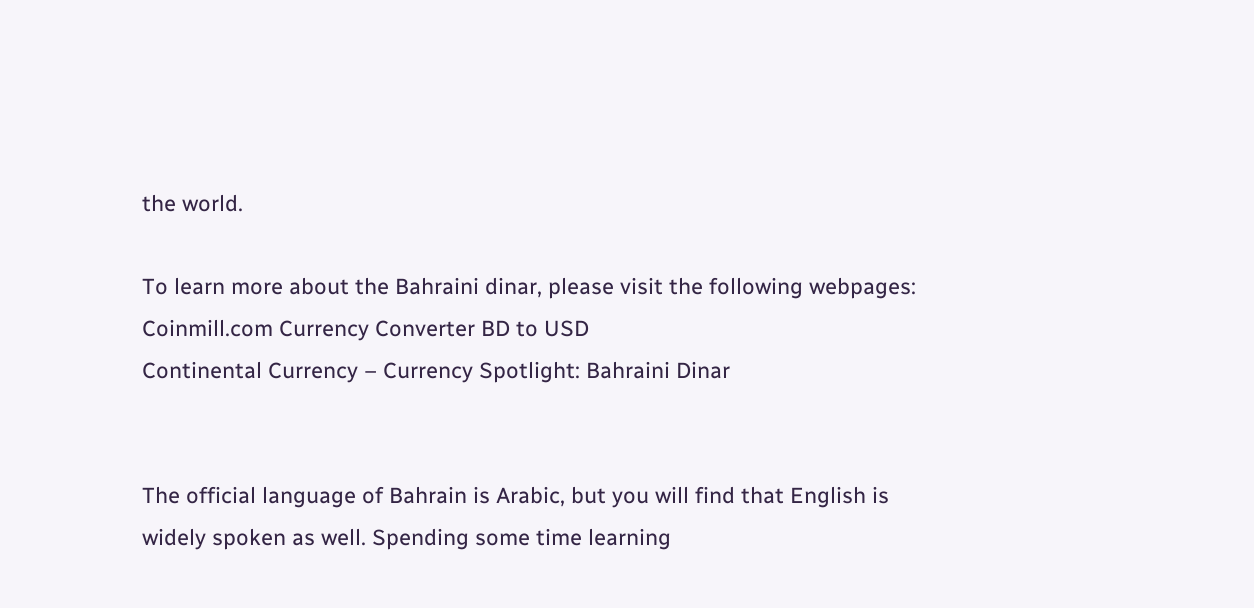the world.

To learn more about the Bahraini dinar, please visit the following webpages:
Coinmill.com Currency Converter BD to USD
Continental Currency – Currency Spotlight: Bahraini Dinar


The official language of Bahrain is Arabic, but you will find that English is widely spoken as well. Spending some time learning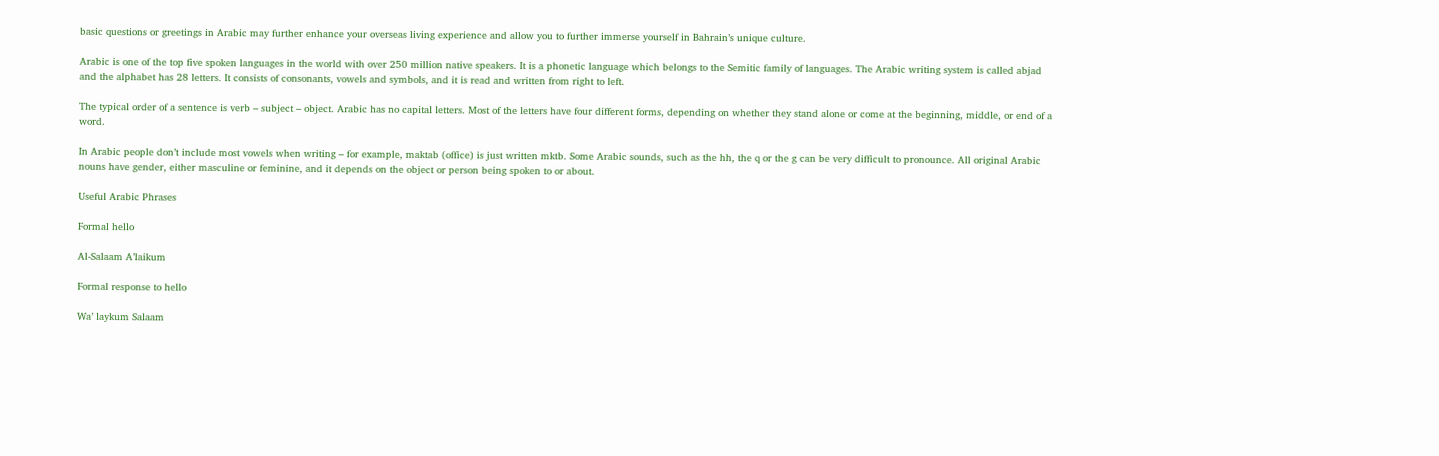basic questions or greetings in Arabic may further enhance your overseas living experience and allow you to further immerse yourself in Bahrain’s unique culture.

Arabic is one of the top five spoken languages in the world with over 250 million native speakers. It is a phonetic language which belongs to the Semitic family of languages. The Arabic writing system is called abjad and the alphabet has 28 letters. It consists of consonants, vowels and symbols, and it is read and written from right to left.

The typical order of a sentence is verb – subject – object. Arabic has no capital letters. Most of the letters have four different forms, depending on whether they stand alone or come at the beginning, middle, or end of a word.

In Arabic people don’t include most vowels when writing – for example, maktab (office) is just written mktb. Some Arabic sounds, such as the hh, the q or the g can be very difficult to pronounce. All original Arabic nouns have gender, either masculine or feminine, and it depends on the object or person being spoken to or about.

Useful Arabic Phrases

Formal hello

Al-Salaam A’laikum

Formal response to hello

Wa’ laykum Salaam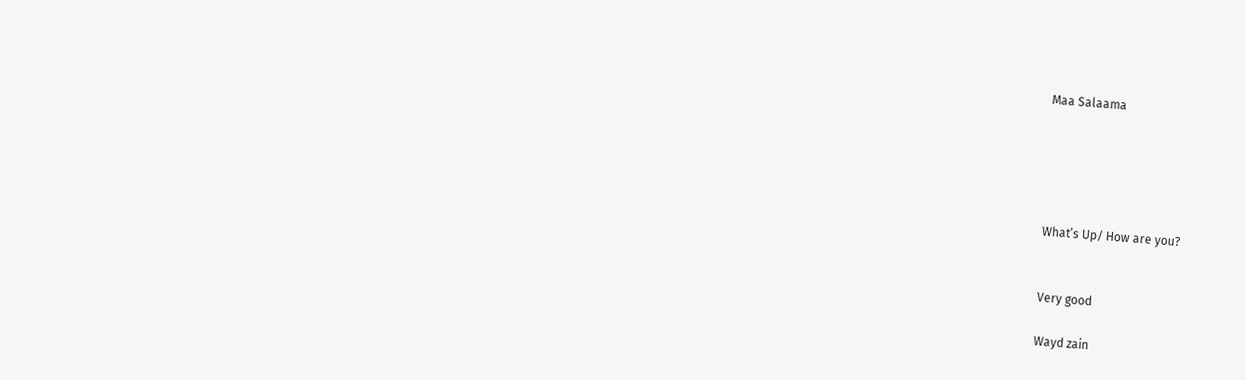Maa Salaama





What’s Up/ How are you?


Very good

Wayd zain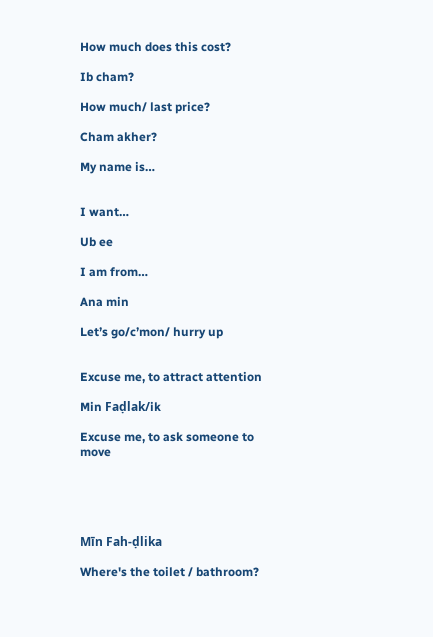How much does this cost?

Ib cham?

How much/ last price?

Cham akher?

My name is…


I want…

Ub ee

I am from…

Ana min

Let’s go/c’mon/ hurry up


Excuse me, to attract attention

Min Faḍlak/ik

Excuse me, to ask someone to move





Mīn Fah-ḍlika

Where's the toilet / bathroom?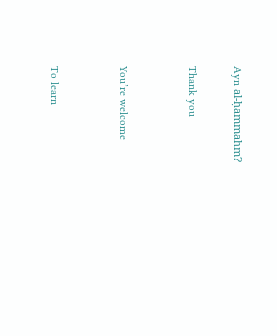Ayn al-ḥammahm?

Thank you


You’re welcome


To learn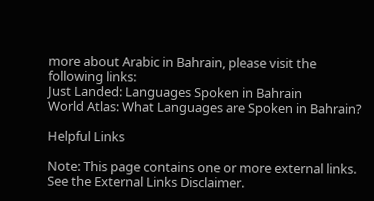more about Arabic in Bahrain, please visit the following links:
Just Landed: Languages Spoken in Bahrain
World Atlas: What Languages are Spoken in Bahrain?

Helpful Links

Note: This page contains one or more external links. See the External Links Disclaimer.